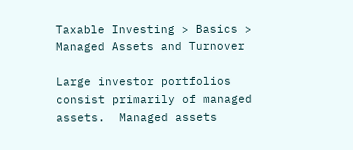Taxable Investing > Basics > Managed Assets and Turnover

Large investor portfolios consist primarily of managed assets.  Managed assets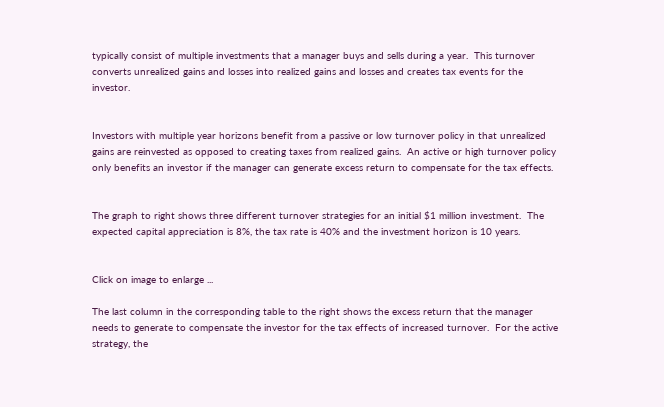typically consist of multiple investments that a manager buys and sells during a year.  This turnover converts unrealized gains and losses into realized gains and losses and creates tax events for the investor.


Investors with multiple year horizons benefit from a passive or low turnover policy in that unrealized gains are reinvested as opposed to creating taxes from realized gains.  An active or high turnover policy only benefits an investor if the manager can generate excess return to compensate for the tax effects.


The graph to right shows three different turnover strategies for an initial $1 million investment.  The expected capital appreciation is 8%, the tax rate is 40% and the investment horizon is 10 years.


Click on image to enlarge ...

The last column in the corresponding table to the right shows the excess return that the manager needs to generate to compensate the investor for the tax effects of increased turnover.  For the active strategy, the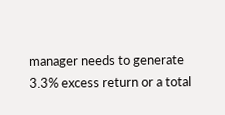manager needs to generate 3.3% excess return or a total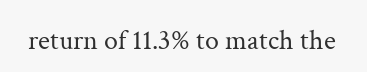return of 11.3% to match the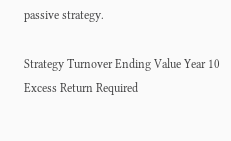passive strategy.

Strategy Turnover Ending Value Year 10 Excess Return Required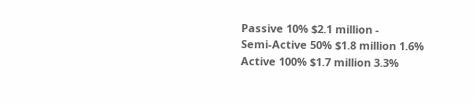Passive 10% $2.1 million -
Semi-Active 50% $1.8 million 1.6%
Active 100% $1.7 million 3.3%